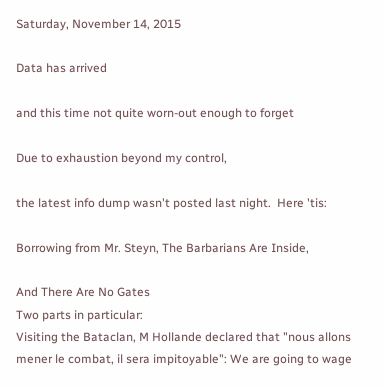Saturday, November 14, 2015

Data has arrived

and this time not quite worn-out enough to forget

Due to exhaustion beyond my control,

the latest info dump wasn't posted last night.  Here 'tis:

Borrowing from Mr. Steyn, The Barbarians Are Inside,

And There Are No Gates
Two parts in particular:
Visiting the Bataclan, M Hollande declared that "nous allons mener le combat, il sera impitoyable": We are going to wage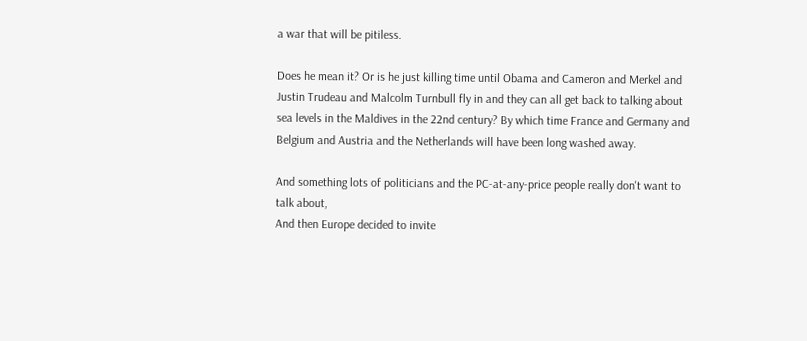a war that will be pitiless.

Does he mean it? Or is he just killing time until Obama and Cameron and Merkel and Justin Trudeau and Malcolm Turnbull fly in and they can all get back to talking about sea levels in the Maldives in the 22nd century? By which time France and Germany and Belgium and Austria and the Netherlands will have been long washed away.

And something lots of politicians and the PC-at-any-price people really don't want to talk about,
And then Europe decided to invite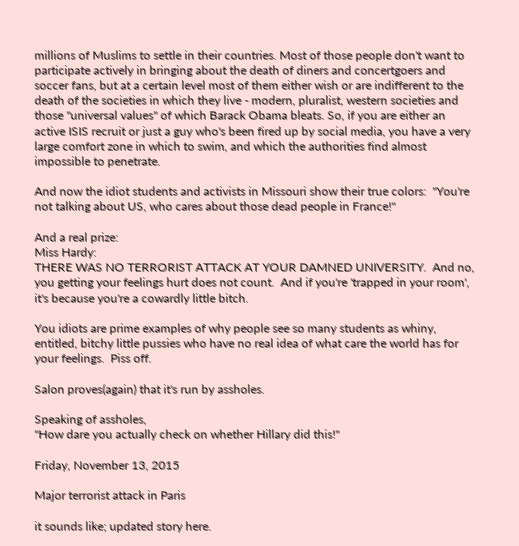millions of Muslims to settle in their countries. Most of those people don't want to participate actively in bringing about the death of diners and concertgoers and soccer fans, but at a certain level most of them either wish or are indifferent to the death of the societies in which they live - modern, pluralist, western societies and those "universal values" of which Barack Obama bleats. So, if you are either an active ISIS recruit or just a guy who's been fired up by social media, you have a very large comfort zone in which to swim, and which the authorities find almost impossible to penetrate.

And now the idiot students and activists in Missouri show their true colors:  "You're not talking about US, who cares about those dead people in France!"

And a real prize:
Miss Hardy:
THERE WAS NO TERRORIST ATTACK AT YOUR DAMNED UNIVERSITY.  And no, you getting your feelings hurt does not count.  And if you're 'trapped in your room', it's because you're a cowardly little bitch.

You idiots are prime examples of why people see so many students as whiny, entitled, bitchy little pussies who have no real idea of what care the world has for your feelings.  Piss off.

Salon proves(again) that it's run by assholes.

Speaking of assholes,
"How dare you actually check on whether Hillary did this!"

Friday, November 13, 2015

Major terrorist attack in Paris

it sounds like; updated story here.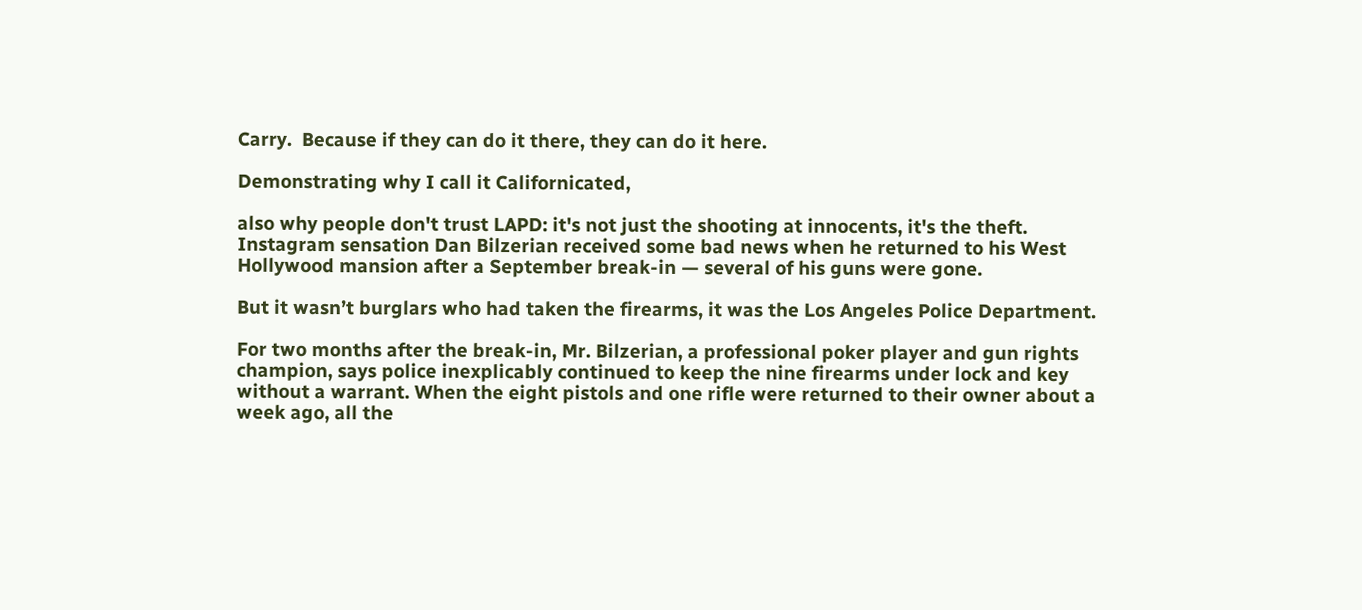Carry.  Because if they can do it there, they can do it here.

Demonstrating why I call it Californicated,

also why people don't trust LAPD: it's not just the shooting at innocents, it's the theft.
Instagram sensation Dan Bilzerian received some bad news when he returned to his West Hollywood mansion after a September break-in — several of his guns were gone.

But it wasn’t burglars who had taken the firearms, it was the Los Angeles Police Department.

For two months after the break-in, Mr. Bilzerian, a professional poker player and gun rights champion, says police inexplicably continued to keep the nine firearms under lock and key without a warrant. When the eight pistols and one rifle were returned to their owner about a week ago, all the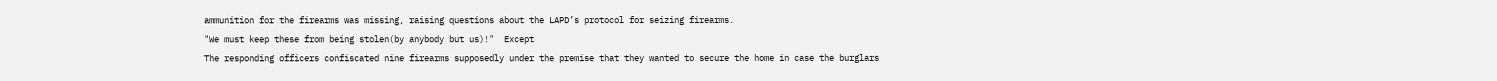ammunition for the firearms was missing, raising questions about the LAPD’s protocol for seizing firearms.
"We must keep these from being stolen(by anybody but us)!"  Except
The responding officers confiscated nine firearms supposedly under the premise that they wanted to secure the home in case the burglars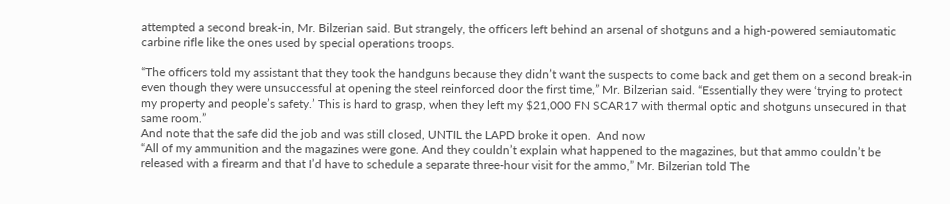attempted a second break-in, Mr. Bilzerian said. But strangely, the officers left behind an arsenal of shotguns and a high-powered semiautomatic carbine rifle like the ones used by special operations troops.

“The officers told my assistant that they took the handguns because they didn’t want the suspects to come back and get them on a second break-in even though they were unsuccessful at opening the steel reinforced door the first time,” Mr. Bilzerian said. “Essentially they were ‘trying to protect my property and people’s safety.’ This is hard to grasp, when they left my $21,000 FN SCAR17 with thermal optic and shotguns unsecured in that same room.”
And note that the safe did the job and was still closed, UNTIL the LAPD broke it open.  And now
“All of my ammunition and the magazines were gone. And they couldn’t explain what happened to the magazines, but that ammo couldn’t be released with a firearm and that I’d have to schedule a separate three-hour visit for the ammo,” Mr. Bilzerian told The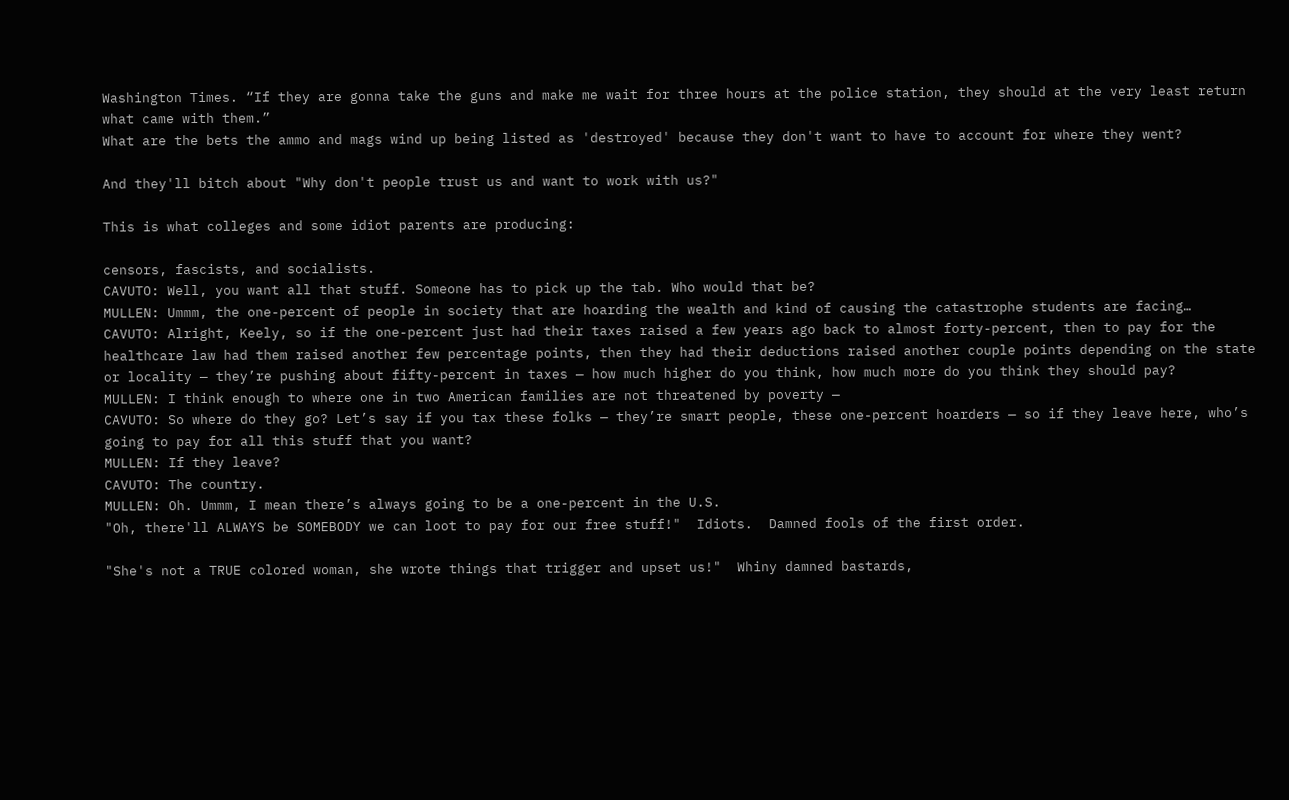Washington Times. “If they are gonna take the guns and make me wait for three hours at the police station, they should at the very least return what came with them.”
What are the bets the ammo and mags wind up being listed as 'destroyed' because they don't want to have to account for where they went?

And they'll bitch about "Why don't people trust us and want to work with us?"

This is what colleges and some idiot parents are producing:

censors, fascists, and socialists.
CAVUTO: Well, you want all that stuff. Someone has to pick up the tab. Who would that be?
MULLEN: Ummm, the one-percent of people in society that are hoarding the wealth and kind of causing the catastrophe students are facing…
CAVUTO: Alright, Keely, so if the one-percent just had their taxes raised a few years ago back to almost forty-percent, then to pay for the healthcare law had them raised another few percentage points, then they had their deductions raised another couple points depending on the state or locality — they’re pushing about fifty-percent in taxes — how much higher do you think, how much more do you think they should pay?
MULLEN: I think enough to where one in two American families are not threatened by poverty —
CAVUTO: So where do they go? Let’s say if you tax these folks — they’re smart people, these one-percent hoarders — so if they leave here, who’s going to pay for all this stuff that you want?
MULLEN: If they leave?
CAVUTO: The country.
MULLEN: Oh. Ummm, I mean there’s always going to be a one-percent in the U.S.
"Oh, there'll ALWAYS be SOMEBODY we can loot to pay for our free stuff!"  Idiots.  Damned fools of the first order.

"She's not a TRUE colored woman, she wrote things that trigger and upset us!"  Whiny damned bastards,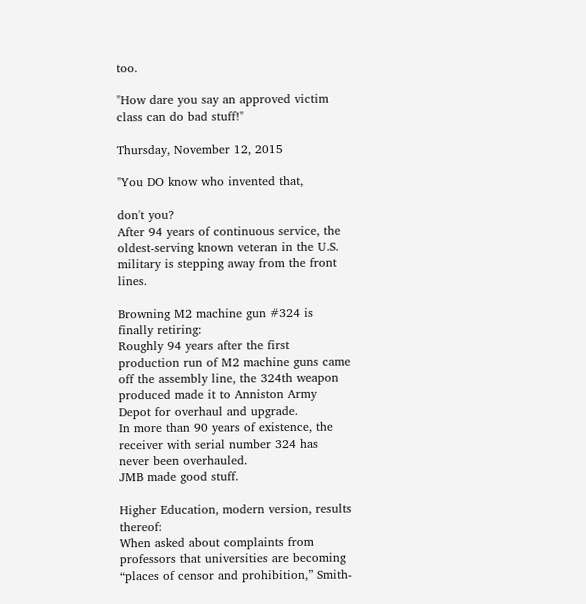too.

"How dare you say an approved victim class can do bad stuff!"

Thursday, November 12, 2015

"You DO know who invented that,

don't you?
After 94 years of continuous service, the oldest-serving known veteran in the U.S. military is stepping away from the front lines.

Browning M2 machine gun #324 is finally retiring:
Roughly 94 years after the first production run of M2 machine guns came off the assembly line, the 324th weapon produced made it to Anniston Army Depot for overhaul and upgrade.
In more than 90 years of existence, the receiver with serial number 324 has never been overhauled.
JMB made good stuff.

Higher Education, modern version, results thereof:
When asked about complaints from professors that universities are becoming “places of censor and prohibition,” Smith-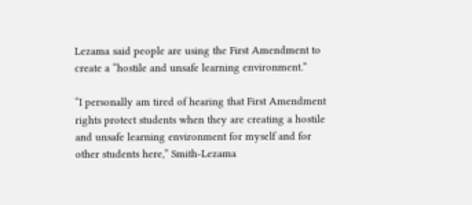Lezama said people are using the First Amendment to create a “hostile and unsafe learning environment.”

“I personally am tired of hearing that First Amendment rights protect students when they are creating a hostile and unsafe learning environment for myself and for other students here,” Smith-Lezama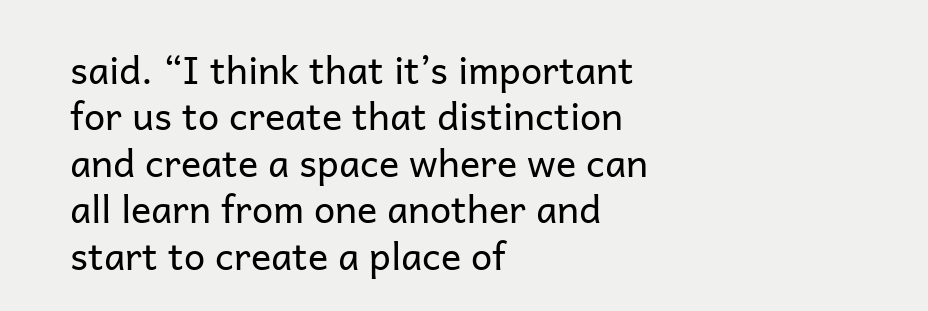said. “I think that it’s important for us to create that distinction and create a space where we can all learn from one another and start to create a place of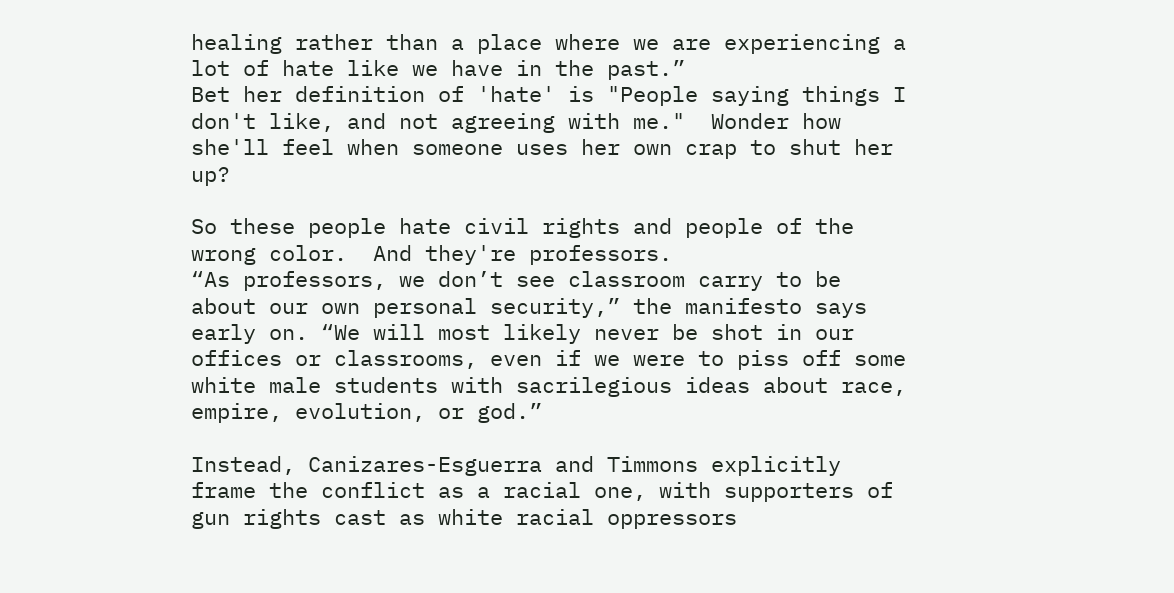healing rather than a place where we are experiencing a lot of hate like we have in the past.”
Bet her definition of 'hate' is "People saying things I don't like, and not agreeing with me."  Wonder how she'll feel when someone uses her own crap to shut her up?

So these people hate civil rights and people of the wrong color.  And they're professors.
“As professors, we don’t see classroom carry to be about our own personal security,” the manifesto says early on. “We will most likely never be shot in our offices or classrooms, even if we were to piss off some white male students with sacrilegious ideas about race, empire, evolution, or god.”

Instead, Canizares-Esguerra and Timmons explicitly frame the conflict as a racial one, with supporters of gun rights cast as white racial oppressors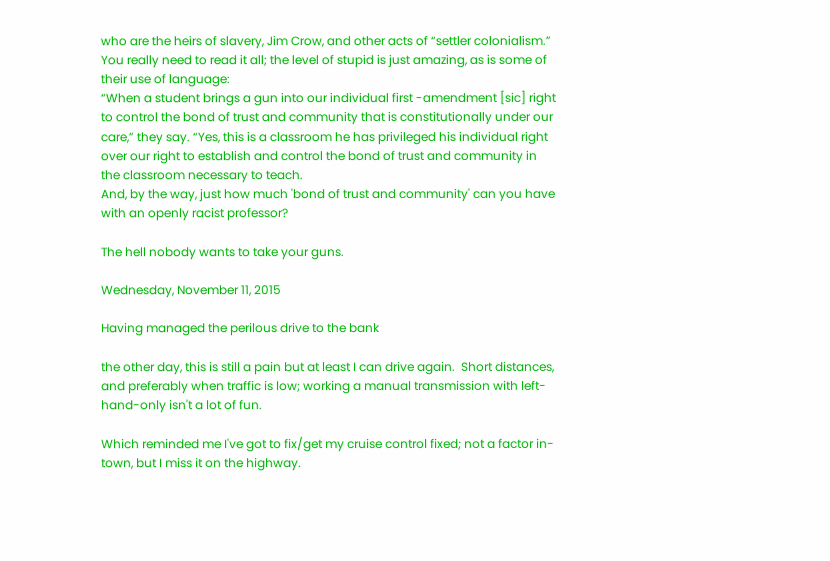who are the heirs of slavery, Jim Crow, and other acts of “settler colonialism.”
You really need to read it all; the level of stupid is just amazing, as is some of their use of language:
“When a student brings a gun into our individual first -amendment [sic] right to control the bond of trust and community that is constitutionally under our care,” they say. “Yes, this is a classroom he has privileged his individual right over our right to establish and control the bond of trust and community in the classroom necessary to teach.
And, by the way, just how much 'bond of trust and community' can you have with an openly racist professor?

The hell nobody wants to take your guns.

Wednesday, November 11, 2015

Having managed the perilous drive to the bank

the other day, this is still a pain but at least I can drive again.  Short distances, and preferably when traffic is low; working a manual transmission with left-hand-only isn't a lot of fun.

Which reminded me I've got to fix/get my cruise control fixed; not a factor in-town, but I miss it on the highway.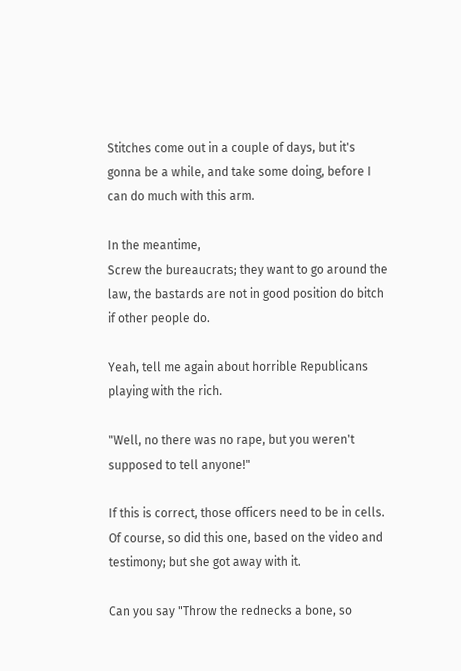Stitches come out in a couple of days, but it's gonna be a while, and take some doing, before I can do much with this arm.

In the meantime,
Screw the bureaucrats; they want to go around the law, the bastards are not in good position do bitch if other people do.

Yeah, tell me again about horrible Republicans playing with the rich.

"Well, no there was no rape, but you weren't supposed to tell anyone!"

If this is correct, those officers need to be in cells.
Of course, so did this one, based on the video and testimony; but she got away with it.

Can you say "Throw the rednecks a bone, so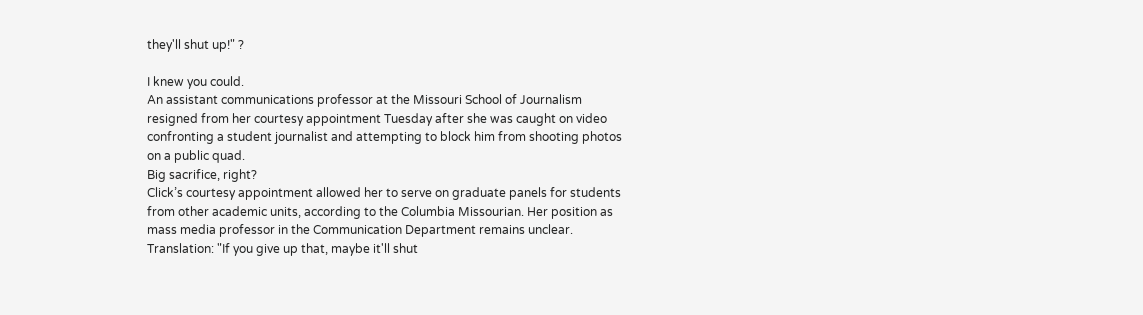they'll shut up!" ?

I knew you could.
An assistant communications professor at the Missouri School of Journalism resigned from her courtesy appointment Tuesday after she was caught on video confronting a student journalist and attempting to block him from shooting photos on a public quad.
Big sacrifice, right?
Click’s courtesy appointment allowed her to serve on graduate panels for students from other academic units, according to the Columbia Missourian. Her position as mass media professor in the Communication Department remains unclear.
Translation: "If you give up that, maybe it'll shut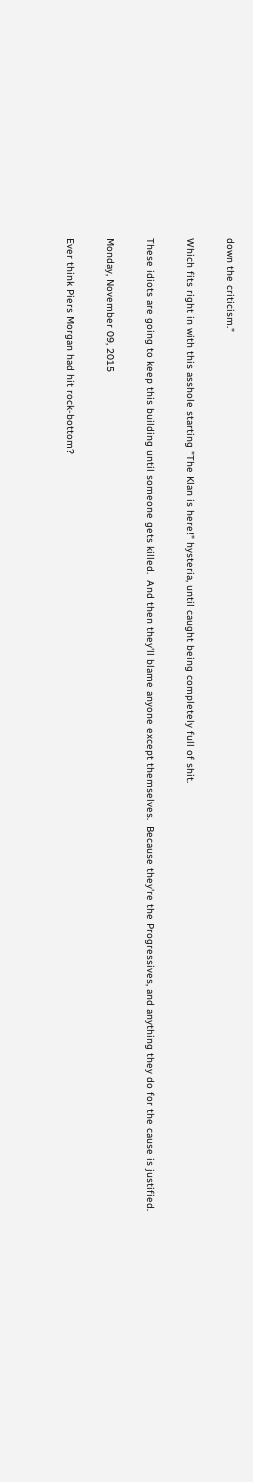down the criticism."

Which fits right in with this asshole starting "The Klan is here!" hysteria, until caught being completely full of shit.

These idiots are going to keep this building until someone gets killed.  And then they'll blame anyone except themselves.  Because they're the Progressives, and anything they do for the cause is justified.

Monday, November 09, 2015

Ever think Piers Morgan had hit rock-bottom?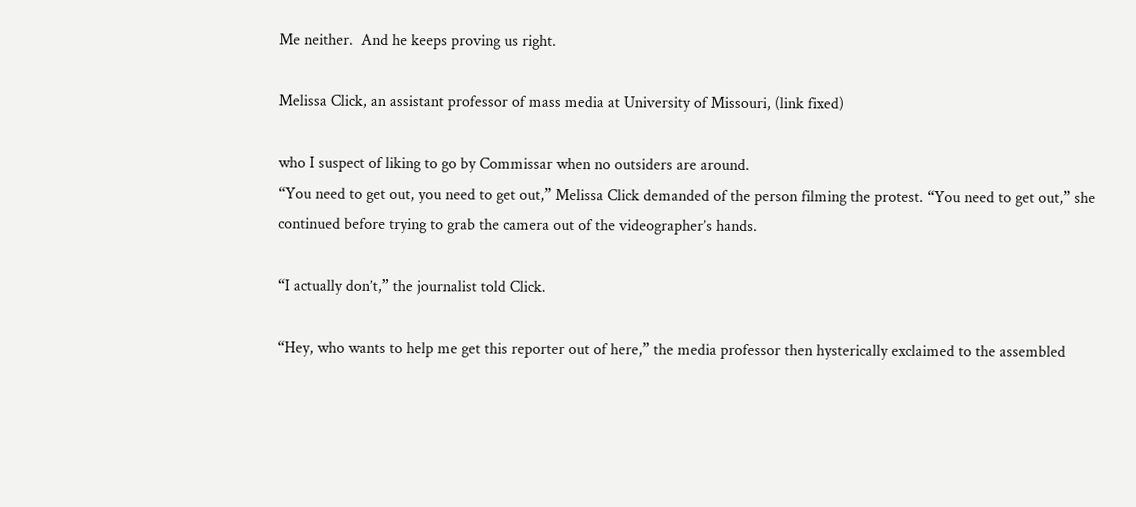Me neither.  And he keeps proving us right.

Melissa Click, an assistant professor of mass media at University of Missouri, (link fixed)

who I suspect of liking to go by Commissar when no outsiders are around.
“You need to get out, you need to get out,” Melissa Click demanded of the person filming the protest. “You need to get out,” she continued before trying to grab the camera out of the videographer’s hands.

“I actually don’t,” the journalist told Click.

“Hey, who wants to help me get this reporter out of here,” the media professor then hysterically exclaimed to the assembled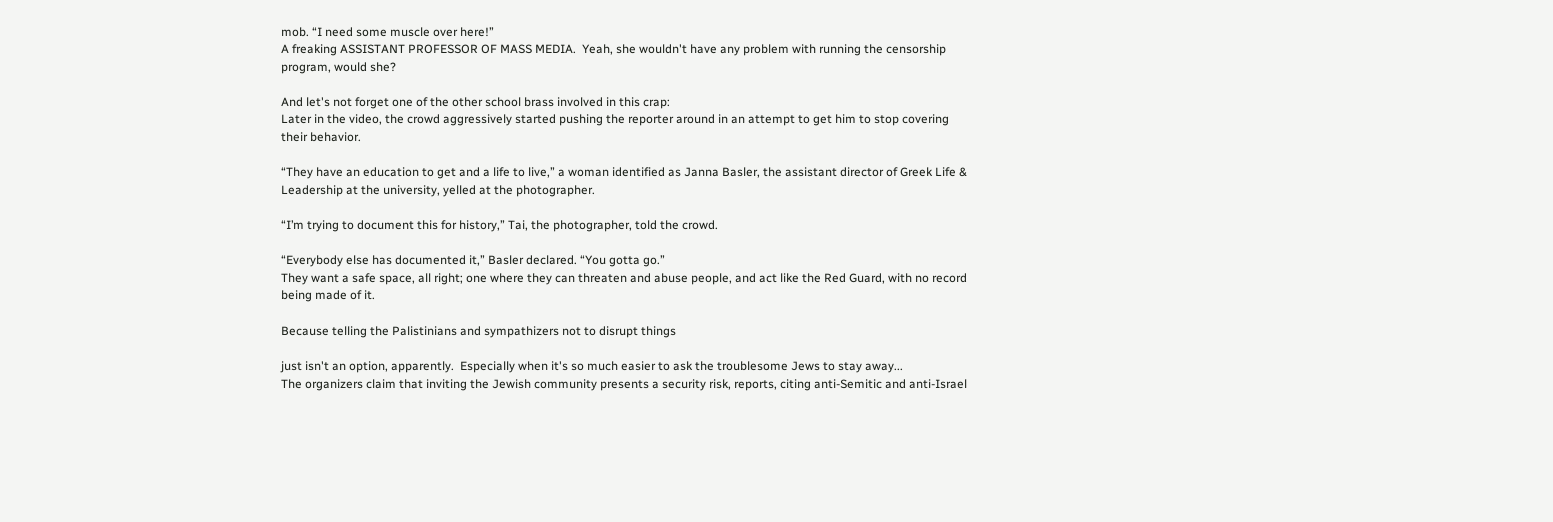mob. “I need some muscle over here!”
A freaking ASSISTANT PROFESSOR OF MASS MEDIA.  Yeah, she wouldn't have any problem with running the censorship program, would she?

And let's not forget one of the other school brass involved in this crap:
Later in the video, the crowd aggressively started pushing the reporter around in an attempt to get him to stop covering their behavior.

“They have an education to get and a life to live,” a woman identified as Janna Basler, the assistant director of Greek Life & Leadership at the university, yelled at the photographer.

“I’m trying to document this for history,” Tai, the photographer, told the crowd.

“Everybody else has documented it,” Basler declared. “You gotta go.”
They want a safe space, all right; one where they can threaten and abuse people, and act like the Red Guard, with no record being made of it.

Because telling the Palistinians and sympathizers not to disrupt things

just isn't an option, apparently.  Especially when it's so much easier to ask the troublesome Jews to stay away...
The organizers claim that inviting the Jewish community presents a security risk, reports, citing anti-Semitic and anti-Israel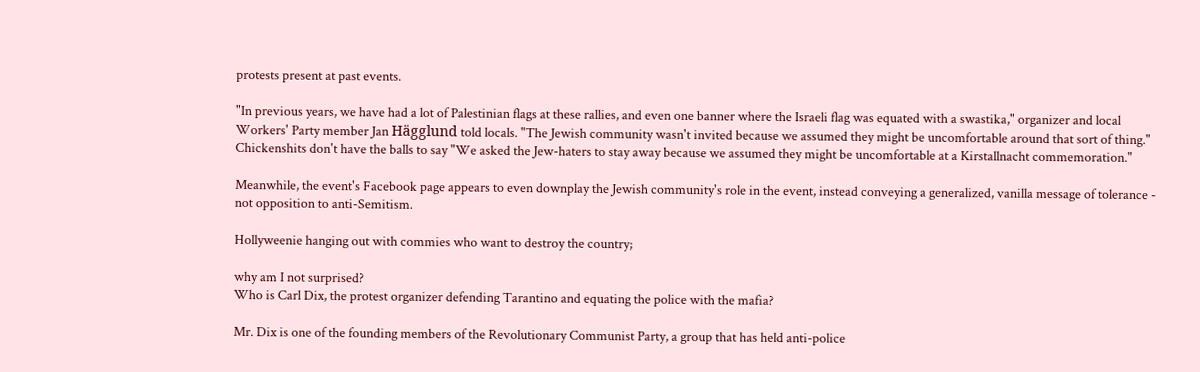protests present at past events.

"In previous years, we have had a lot of Palestinian flags at these rallies, and even one banner where the Israeli flag was equated with a swastika," organizer and local Workers' Party member Jan Hägglund told locals. "The Jewish community wasn't invited because we assumed they might be uncomfortable around that sort of thing."
Chickenshits don't have the balls to say "We asked the Jew-haters to stay away because we assumed they might be uncomfortable at a Kirstallnacht commemoration."

Meanwhile, the event's Facebook page appears to even downplay the Jewish community's role in the event, instead conveying a generalized, vanilla message of tolerance - not opposition to anti-Semitism.

Hollyweenie hanging out with commies who want to destroy the country;

why am I not surprised?
Who is Carl Dix, the protest organizer defending Tarantino and equating the police with the mafia?

Mr. Dix is one of the founding members of the Revolutionary Communist Party, a group that has held anti-police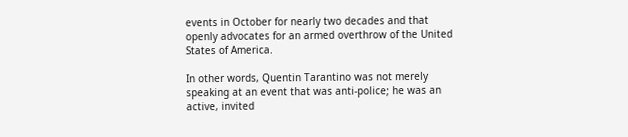events in October for nearly two decades and that openly advocates for an armed overthrow of the United States of America.

In other words, Quentin Tarantino was not merely speaking at an event that was anti-police; he was an active, invited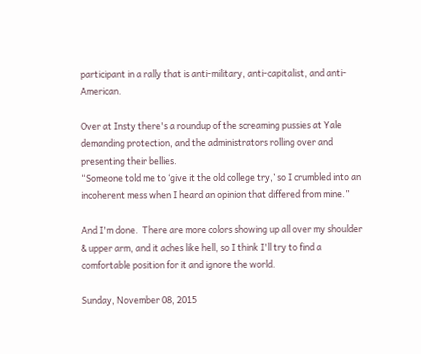participant in a rally that is anti-military, anti-capitalist, and anti-American.

Over at Insty there's a roundup of the screaming pussies at Yale demanding protection, and the administrators rolling over and presenting their bellies.
“Someone told me to ‘give it the old college try,’ so I crumbled into an incoherent mess when I heard an opinion that differed from mine.”

And I'm done.  There are more colors showing up all over my shoulder & upper arm, and it aches like hell, so I think I'll try to find a comfortable position for it and ignore the world.

Sunday, November 08, 2015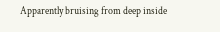Apparently bruising from deep inside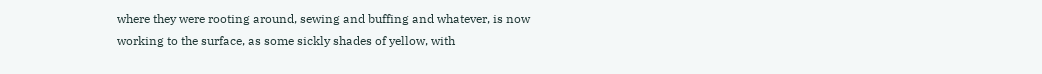where they were rooting around, sewing and buffing and whatever, is now working to the surface, as some sickly shades of yellow, with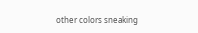other colors sneaking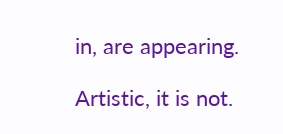in, are appearing.

Artistic, it is not.